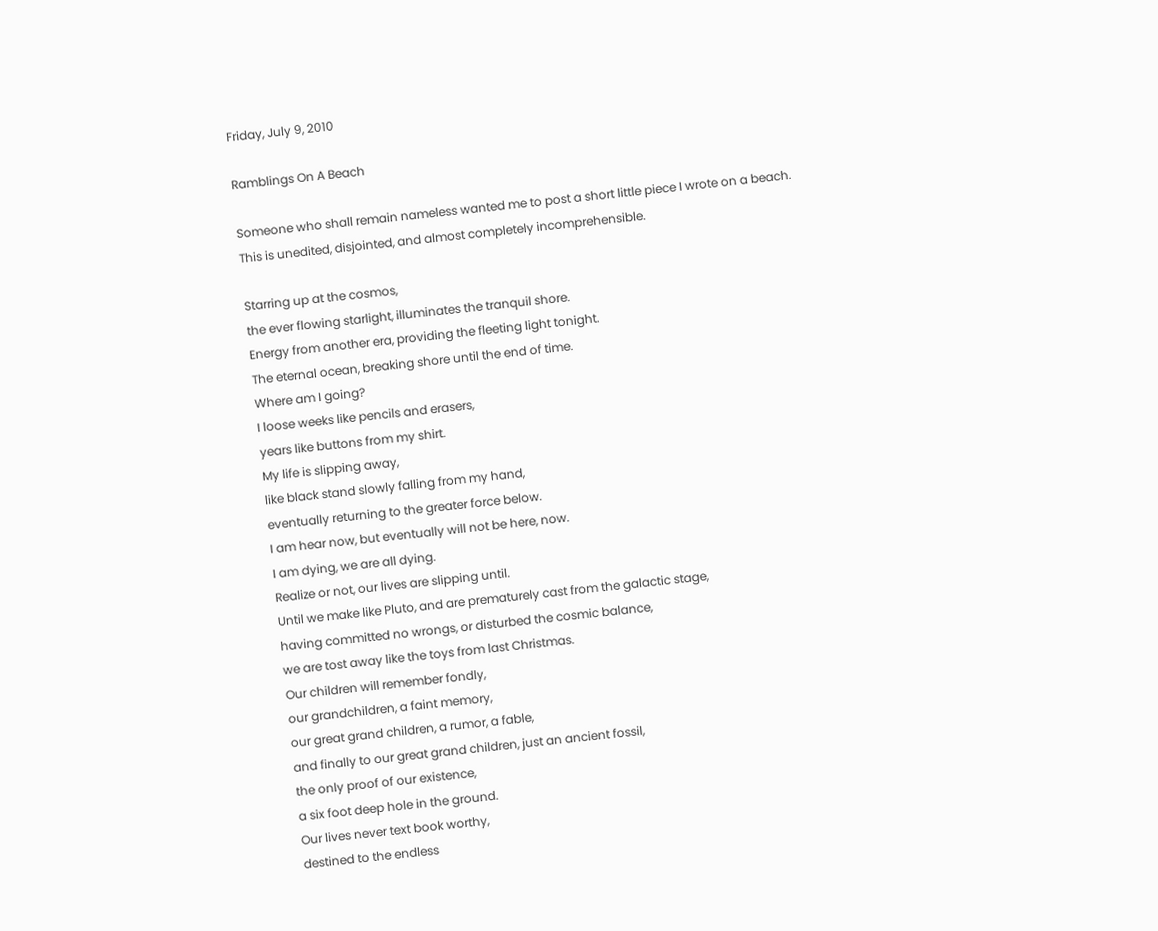Friday, July 9, 2010

Ramblings On A Beach

Someone who shall remain nameless wanted me to post a short little piece I wrote on a beach. This is unedited, disjointed, and almost completely incomprehensible.

Starring up at the cosmos,
the ever flowing starlight, illuminates the tranquil shore.
Energy from another era, providing the fleeting light tonight.
The eternal ocean, breaking shore until the end of time.
Where am I going?
I loose weeks like pencils and erasers,
years like buttons from my shirt.
My life is slipping away,
like black stand slowly falling from my hand,
eventually returning to the greater force below.
I am hear now, but eventually will not be here, now.
I am dying, we are all dying.
Realize or not, our lives are slipping until.
Until we make like Pluto, and are prematurely cast from the galactic stage,
having committed no wrongs, or disturbed the cosmic balance,
we are tost away like the toys from last Christmas.
Our children will remember fondly,
our grandchildren, a faint memory,
our great grand children, a rumor, a fable,
and finally to our great grand children, just an ancient fossil,
the only proof of our existence,
a six foot deep hole in the ground.
Our lives never text book worthy,
destined to the endless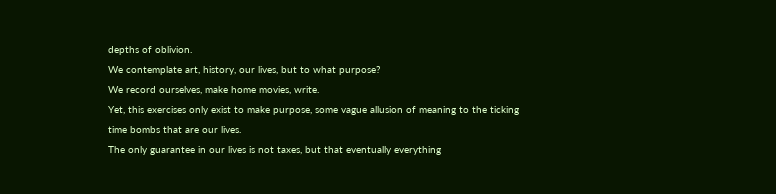depths of oblivion.
We contemplate art, history, our lives, but to what purpose?
We record ourselves, make home movies, write.
Yet, this exercises only exist to make purpose, some vague allusion of meaning to the ticking time bombs that are our lives.
The only guarantee in our lives is not taxes, but that eventually everything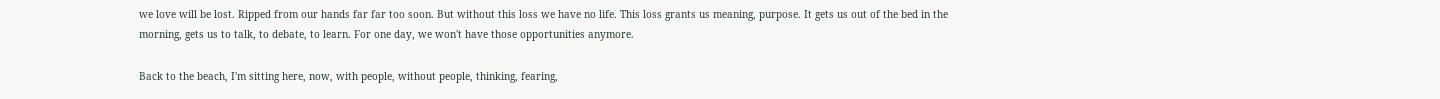we love will be lost. Ripped from our hands far far too soon. But without this loss we have no life. This loss grants us meaning, purpose. It gets us out of the bed in the morning, gets us to talk, to debate, to learn. For one day, we won't have those opportunities anymore.

Back to the beach, I'm sitting here, now, with people, without people, thinking, fearing,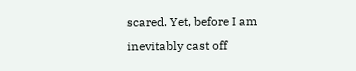scared. Yet, before I am inevitably cast off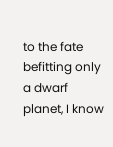to the fate befitting only a dwarf planet, I know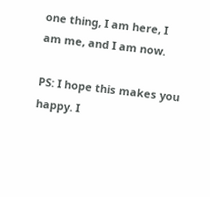one thing, I am here, I am me, and I am now.

PS: I hope this makes you happy. I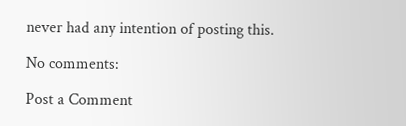never had any intention of posting this.

No comments:

Post a Comment